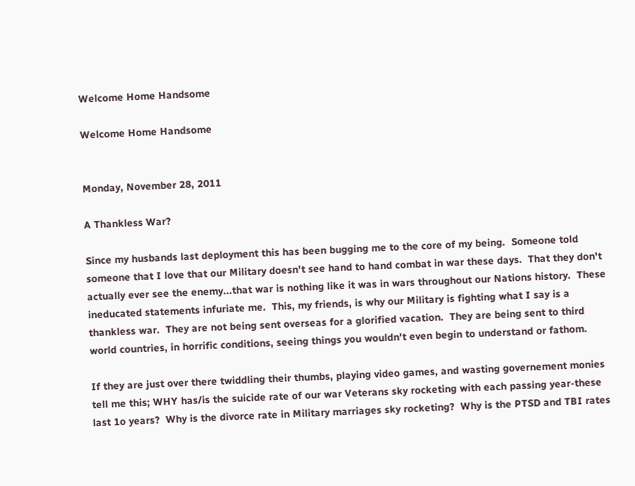Welcome Home Handsome

Welcome Home Handsome


Monday, November 28, 2011

A Thankless War?

Since my husbands last deployment this has been bugging me to the core of my being.  Someone told someone that I love that our Military doesn't see hand to hand combat in war these days.  That they don't actually ever see the enemy...that war is nothing like it was in wars throughout our Nations history.  These ineducated statements infuriate me.  This, my friends, is why our Military is fighting what I say is a thankless war.  They are not being sent overseas for a glorified vacation.  They are being sent to third world countries, in horrific conditions, seeing things you wouldn't even begin to understand or fathom.

If they are just over there twiddling their thumbs, playing video games, and wasting governement monies tell me this; WHY has/is the suicide rate of our war Veterans sky rocketing with each passing year-these last 1o years?  Why is the divorce rate in Military marriages sky rocketing?  Why is the PTSD and TBI rates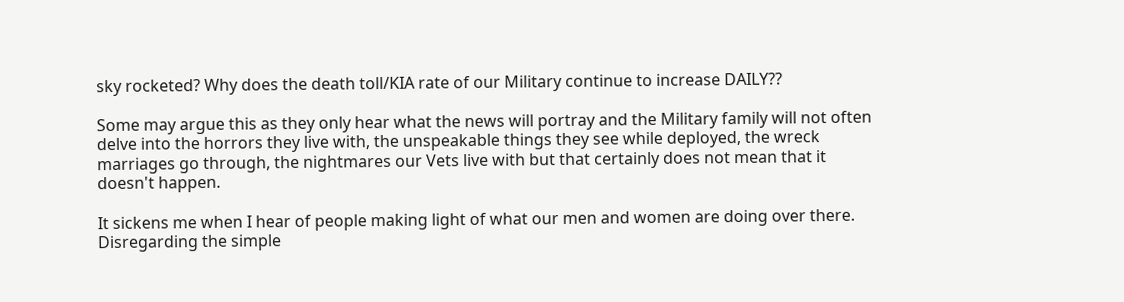sky rocketed? Why does the death toll/KIA rate of our Military continue to increase DAILY??

Some may argue this as they only hear what the news will portray and the Military family will not often delve into the horrors they live with, the unspeakable things they see while deployed, the wreck marriages go through, the nightmares our Vets live with but that certainly does not mean that it doesn't happen.

It sickens me when I hear of people making light of what our men and women are doing over there.  Disregarding the simple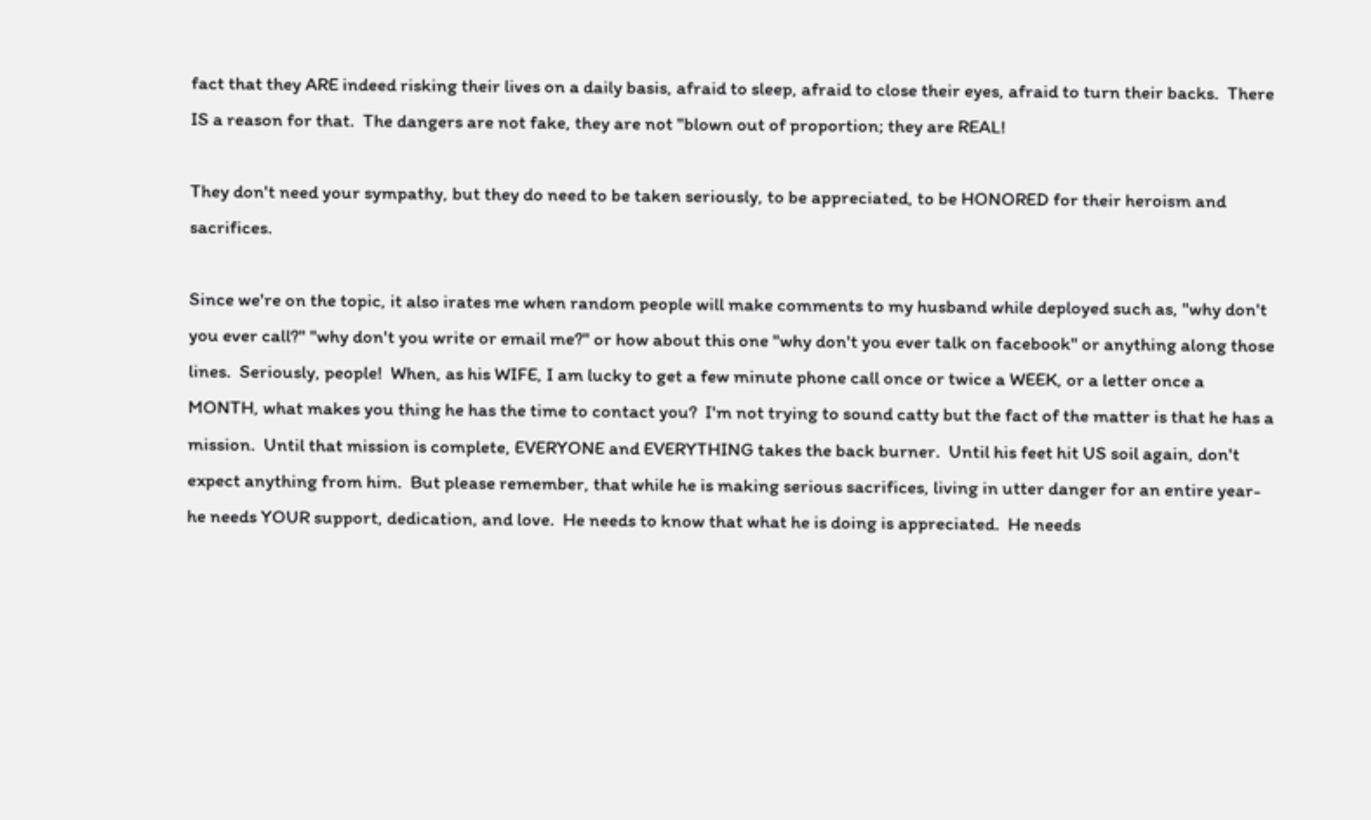fact that they ARE indeed risking their lives on a daily basis, afraid to sleep, afraid to close their eyes, afraid to turn their backs.  There IS a reason for that.  The dangers are not fake, they are not "blown out of proportion; they are REAL!

They don't need your sympathy, but they do need to be taken seriously, to be appreciated, to be HONORED for their heroism and sacrifices.

Since we're on the topic, it also irates me when random people will make comments to my husband while deployed such as, "why don't you ever call?" "why don't you write or email me?" or how about this one "why don't you ever talk on facebook" or anything along those lines.  Seriously, people!  When, as his WIFE, I am lucky to get a few minute phone call once or twice a WEEK, or a letter once a MONTH, what makes you thing he has the time to contact you?  I'm not trying to sound catty but the fact of the matter is that he has a mission.  Until that mission is complete, EVERYONE and EVERYTHING takes the back burner.  Until his feet hit US soil again, don't expect anything from him.  But please remember, that while he is making serious sacrifices, living in utter danger for an entire year-he needs YOUR support, dedication, and love.  He needs to know that what he is doing is appreciated.  He needs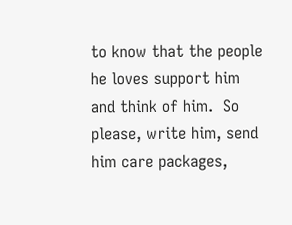to know that the people he loves support him and think of him.  So please, write him, send him care packages,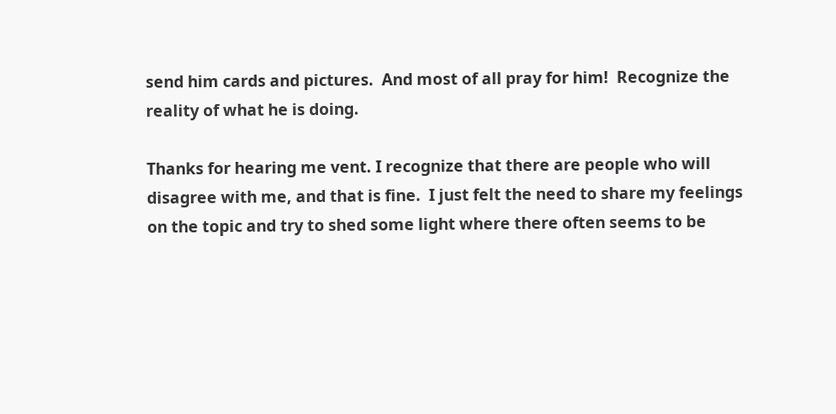send him cards and pictures.  And most of all pray for him!  Recognize the reality of what he is doing.

Thanks for hearing me vent. I recognize that there are people who will disagree with me, and that is fine.  I just felt the need to share my feelings on the topic and try to shed some light where there often seems to be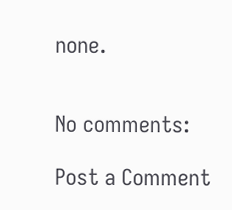none.


No comments:

Post a Comment